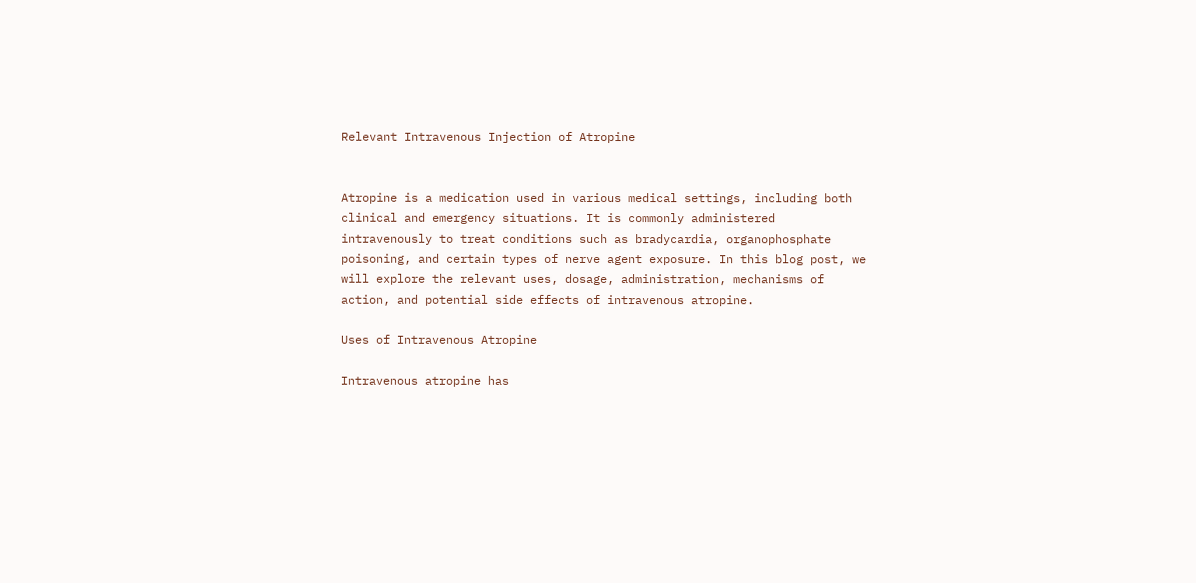Relevant Intravenous Injection of Atropine


Atropine is a medication used in various medical settings, including both clinical and emergency situations. It is commonly administered intravenously to treat conditions such as bradycardia, organophosphate poisoning, and certain types of nerve agent exposure. In this blog post, we will explore the relevant uses, dosage, administration, mechanisms of action, and potential side effects of intravenous atropine.

Uses of Intravenous Atropine

Intravenous atropine has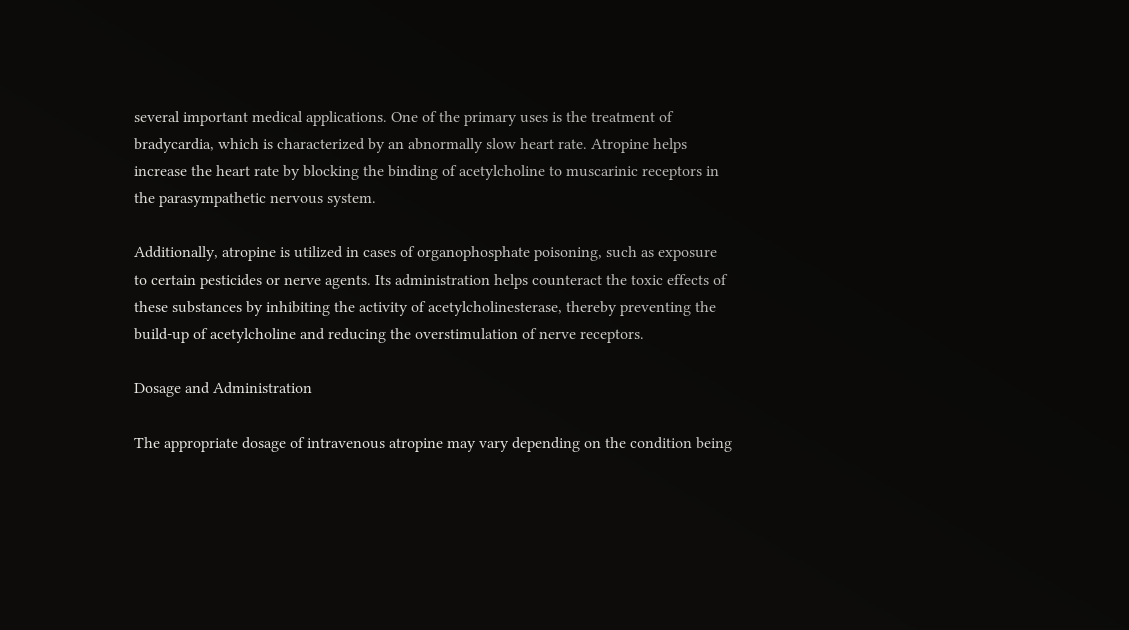several important medical applications. One of the primary uses is the treatment of bradycardia, which is characterized by an abnormally slow heart rate. Atropine helps increase the heart rate by blocking the binding of acetylcholine to muscarinic receptors in the parasympathetic nervous system.

Additionally, atropine is utilized in cases of organophosphate poisoning, such as exposure to certain pesticides or nerve agents. Its administration helps counteract the toxic effects of these substances by inhibiting the activity of acetylcholinesterase, thereby preventing the build-up of acetylcholine and reducing the overstimulation of nerve receptors.

Dosage and Administration

The appropriate dosage of intravenous atropine may vary depending on the condition being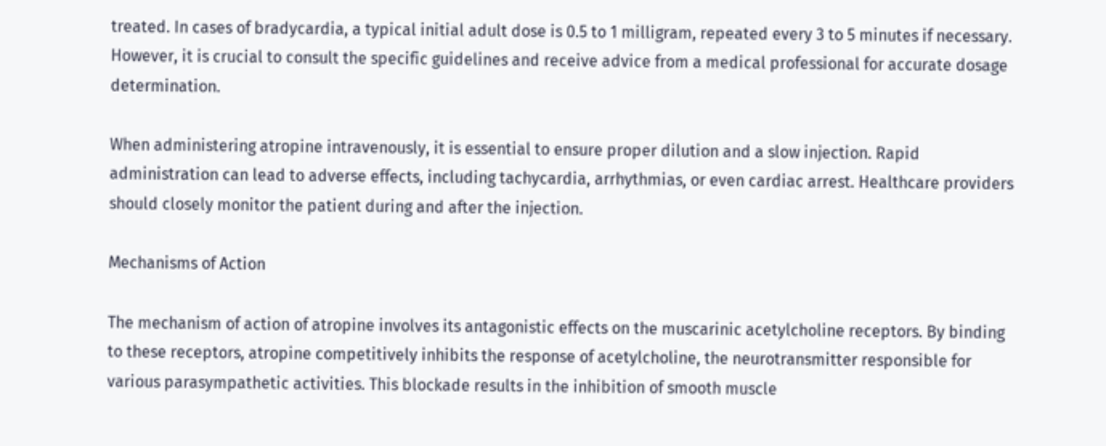treated. In cases of bradycardia, a typical initial adult dose is 0.5 to 1 milligram, repeated every 3 to 5 minutes if necessary. However, it is crucial to consult the specific guidelines and receive advice from a medical professional for accurate dosage determination.

When administering atropine intravenously, it is essential to ensure proper dilution and a slow injection. Rapid administration can lead to adverse effects, including tachycardia, arrhythmias, or even cardiac arrest. Healthcare providers should closely monitor the patient during and after the injection.

Mechanisms of Action

The mechanism of action of atropine involves its antagonistic effects on the muscarinic acetylcholine receptors. By binding to these receptors, atropine competitively inhibits the response of acetylcholine, the neurotransmitter responsible for various parasympathetic activities. This blockade results in the inhibition of smooth muscle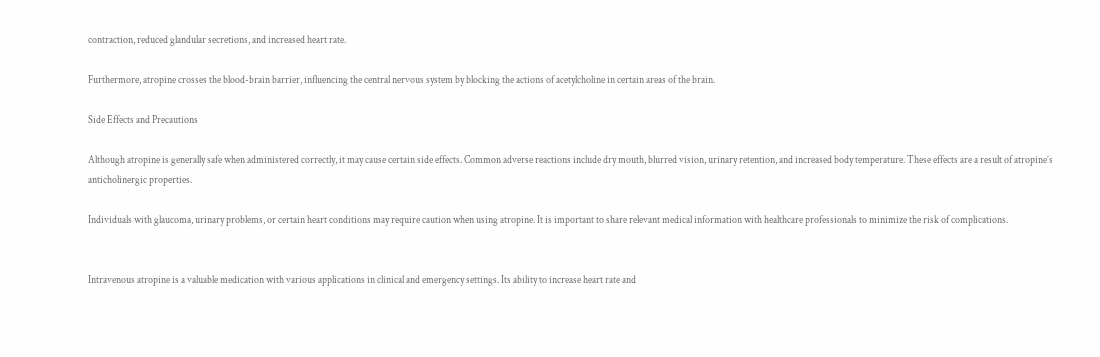contraction, reduced glandular secretions, and increased heart rate.

Furthermore, atropine crosses the blood-brain barrier, influencing the central nervous system by blocking the actions of acetylcholine in certain areas of the brain.

Side Effects and Precautions

Although atropine is generally safe when administered correctly, it may cause certain side effects. Common adverse reactions include dry mouth, blurred vision, urinary retention, and increased body temperature. These effects are a result of atropine’s anticholinergic properties.

Individuals with glaucoma, urinary problems, or certain heart conditions may require caution when using atropine. It is important to share relevant medical information with healthcare professionals to minimize the risk of complications.


Intravenous atropine is a valuable medication with various applications in clinical and emergency settings. Its ability to increase heart rate and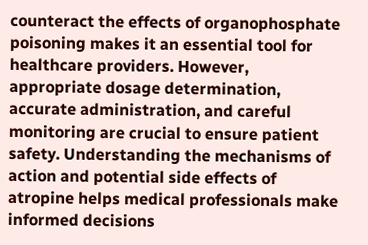counteract the effects of organophosphate poisoning makes it an essential tool for healthcare providers. However, appropriate dosage determination, accurate administration, and careful monitoring are crucial to ensure patient safety. Understanding the mechanisms of action and potential side effects of atropine helps medical professionals make informed decisions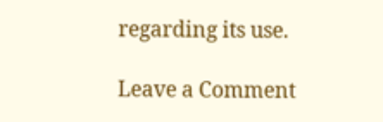regarding its use.

Leave a Comment